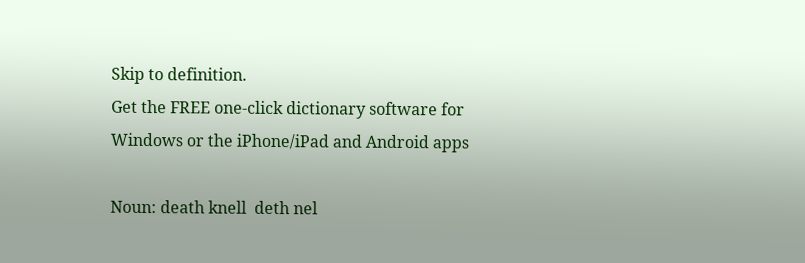Skip to definition.
Get the FREE one-click dictionary software for Windows or the iPhone/iPad and Android apps

Noun: death knell  deth nel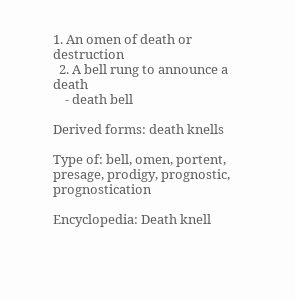1. An omen of death or destruction
  2. A bell rung to announce a death
    - death bell

Derived forms: death knells

Type of: bell, omen, portent, presage, prodigy, prognostic, prognostication

Encyclopedia: Death knell